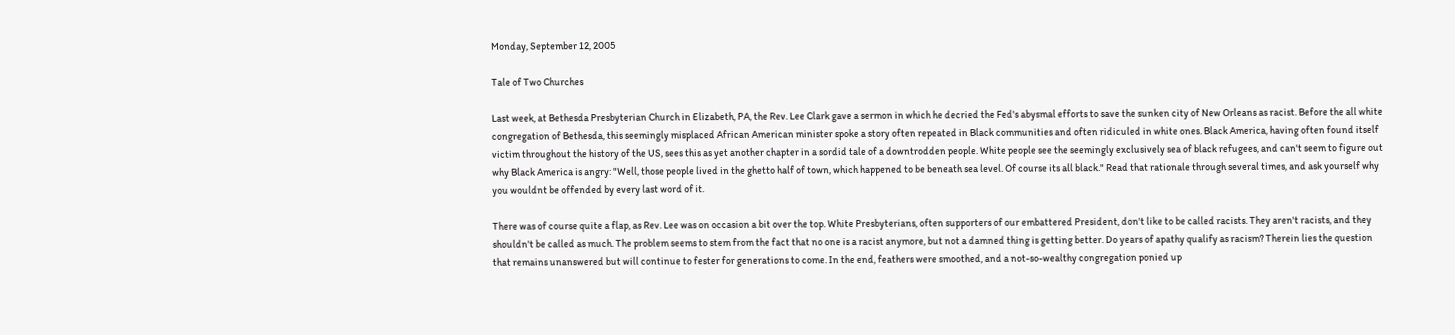Monday, September 12, 2005

Tale of Two Churches

Last week, at Bethesda Presbyterian Church in Elizabeth, PA, the Rev. Lee Clark gave a sermon in which he decried the Fed's abysmal efforts to save the sunken city of New Orleans as racist. Before the all white congregation of Bethesda, this seemingly misplaced African American minister spoke a story often repeated in Black communities and often ridiculed in white ones. Black America, having often found itself victim throughout the history of the US, sees this as yet another chapter in a sordid tale of a downtrodden people. White people see the seemingly exclusively sea of black refugees, and can't seem to figure out why Black America is angry: "Well, those people lived in the ghetto half of town, which happened to be beneath sea level. Of course its all black." Read that rationale through several times, and ask yourself why you wouldnt be offended by every last word of it.

There was of course quite a flap, as Rev. Lee was on occasion a bit over the top. White Presbyterians, often supporters of our embattered President, don't like to be called racists. They aren't racists, and they shouldn't be called as much. The problem seems to stem from the fact that no one is a racist anymore, but not a damned thing is getting better. Do years of apathy qualify as racism? Therein lies the question that remains unanswered but will continue to fester for generations to come. In the end, feathers were smoothed, and a not-so-wealthy congregation ponied up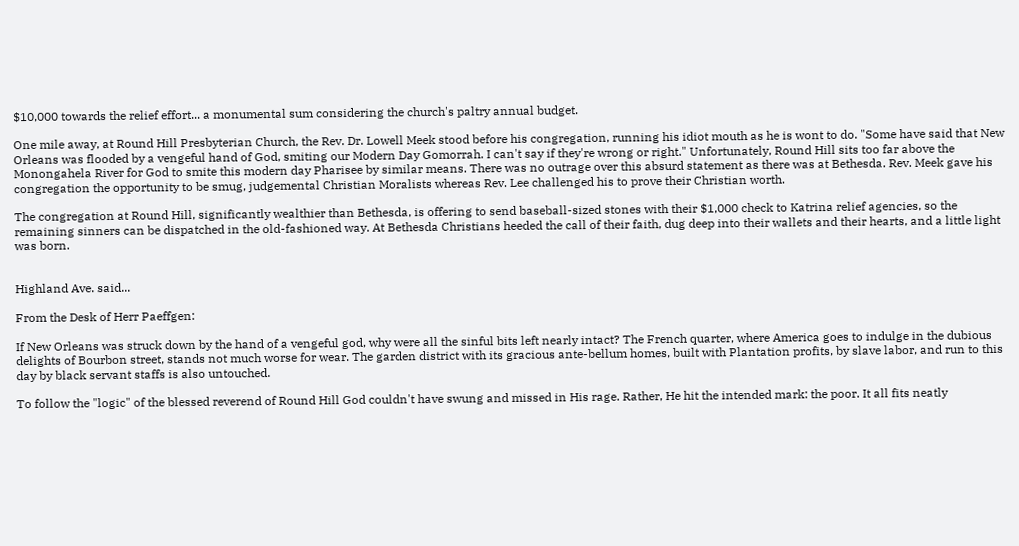$10,000 towards the relief effort... a monumental sum considering the church's paltry annual budget.

One mile away, at Round Hill Presbyterian Church, the Rev. Dr. Lowell Meek stood before his congregation, running his idiot mouth as he is wont to do. "Some have said that New Orleans was flooded by a vengeful hand of God, smiting our Modern Day Gomorrah. I can't say if they're wrong or right." Unfortunately, Round Hill sits too far above the Monongahela River for God to smite this modern day Pharisee by similar means. There was no outrage over this absurd statement as there was at Bethesda. Rev. Meek gave his congregation the opportunity to be smug, judgemental Christian Moralists whereas Rev. Lee challenged his to prove their Christian worth.

The congregation at Round Hill, significantly wealthier than Bethesda, is offering to send baseball-sized stones with their $1,000 check to Katrina relief agencies, so the remaining sinners can be dispatched in the old-fashioned way. At Bethesda Christians heeded the call of their faith, dug deep into their wallets and their hearts, and a little light was born.


Highland Ave. said...

From the Desk of Herr Paeffgen:

If New Orleans was struck down by the hand of a vengeful god, why were all the sinful bits left nearly intact? The French quarter, where America goes to indulge in the dubious delights of Bourbon street, stands not much worse for wear. The garden district with its gracious ante-bellum homes, built with Plantation profits, by slave labor, and run to this day by black servant staffs is also untouched.

To follow the "logic" of the blessed reverend of Round Hill God couldn't have swung and missed in His rage. Rather, He hit the intended mark: the poor. It all fits neatly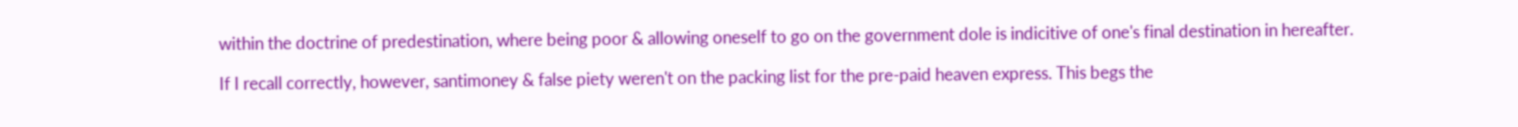within the doctrine of predestination, where being poor & allowing oneself to go on the government dole is indicitive of one's final destination in hereafter.

If I recall correctly, however, santimoney & false piety weren't on the packing list for the pre-paid heaven express. This begs the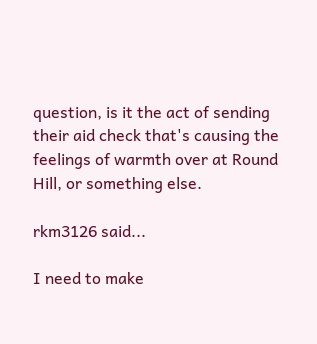question, is it the act of sending their aid check that's causing the feelings of warmth over at Round Hill, or something else.

rkm3126 said...

I need to make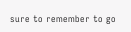sure to remember to go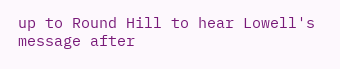up to Round Hill to hear Lowell's message after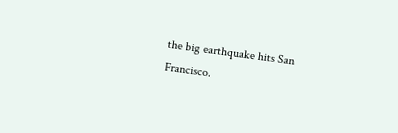the big earthquake hits San Francisco.